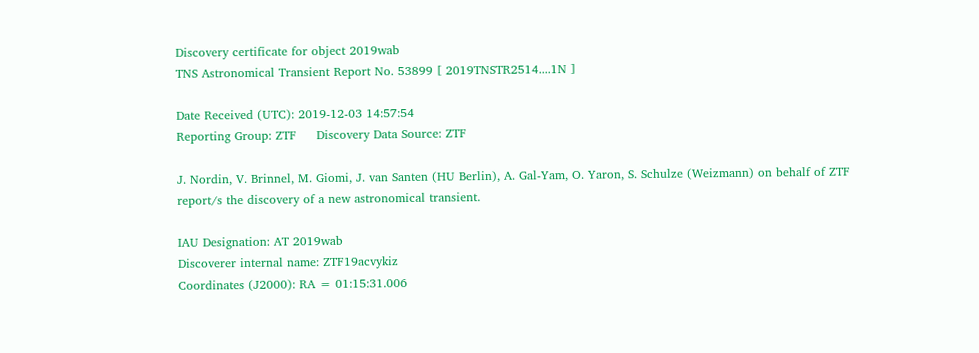Discovery certificate for object 2019wab
TNS Astronomical Transient Report No. 53899 [ 2019TNSTR2514....1N ]

Date Received (UTC): 2019-12-03 14:57:54
Reporting Group: ZTF     Discovery Data Source: ZTF

J. Nordin, V. Brinnel, M. Giomi, J. van Santen (HU Berlin), A. Gal-Yam, O. Yaron, S. Schulze (Weizmann) on behalf of ZTF report/s the discovery of a new astronomical transient.

IAU Designation: AT 2019wab
Discoverer internal name: ZTF19acvykiz
Coordinates (J2000): RA = 01:15:31.006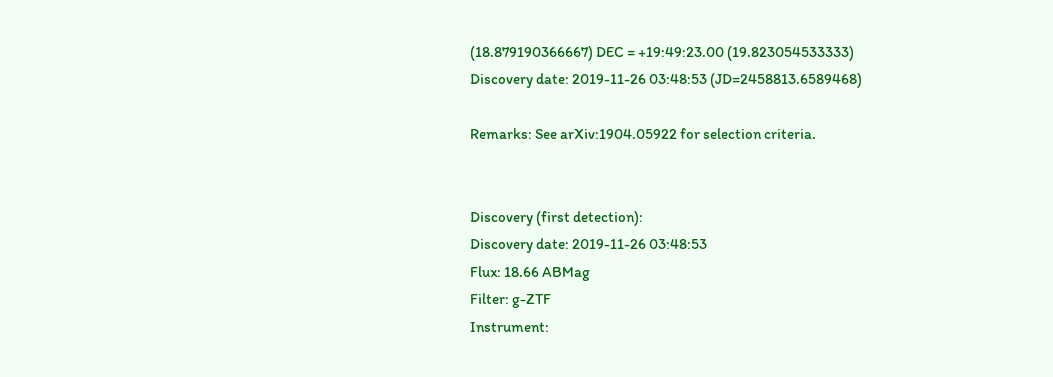(18.879190366667) DEC = +19:49:23.00 (19.823054533333)
Discovery date: 2019-11-26 03:48:53 (JD=2458813.6589468)

Remarks: See arXiv:1904.05922 for selection criteria.


Discovery (first detection):
Discovery date: 2019-11-26 03:48:53
Flux: 18.66 ABMag
Filter: g-ZTF
Instrument: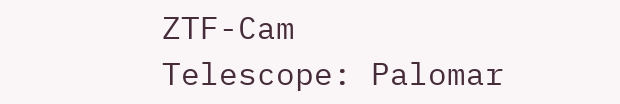ZTF-Cam
Telescope: Palomar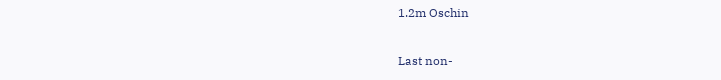1.2m Oschin

Last non-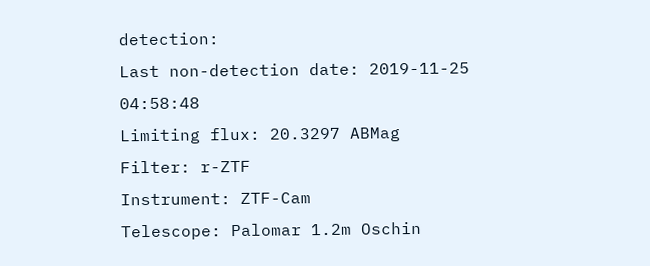detection:
Last non-detection date: 2019-11-25 04:58:48
Limiting flux: 20.3297 ABMag
Filter: r-ZTF
Instrument: ZTF-Cam
Telescope: Palomar 1.2m Oschin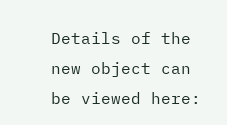Details of the new object can be viewed here: